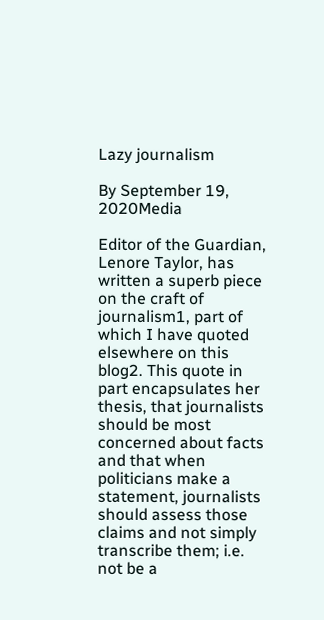Lazy journalism

By September 19, 2020Media

Editor of the Guardian, Lenore Taylor, has written a superb piece on the craft of journalism1, part of which I have quoted elsewhere on this blog2. This quote in part encapsulates her thesis, that journalists should be most concerned about facts and that when politicians make a statement, journalists should assess those claims and not simply transcribe them; i.e. not be a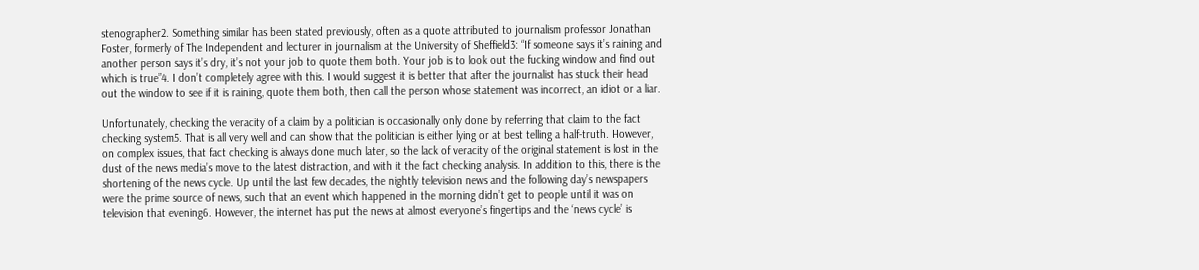stenographer2. Something similar has been stated previously, often as a quote attributed to journalism professor Jonathan Foster, formerly of The Independent and lecturer in journalism at the University of Sheffield3: “If someone says it’s raining and another person says it’s dry, it’s not your job to quote them both. Your job is to look out the fucking window and find out which is true”4. I don’t completely agree with this. I would suggest it is better that after the journalist has stuck their head out the window to see if it is raining, quote them both, then call the person whose statement was incorrect, an idiot or a liar.

Unfortunately, checking the veracity of a claim by a politician is occasionally only done by referring that claim to the fact checking system5. That is all very well and can show that the politician is either lying or at best telling a half-truth. However, on complex issues, that fact checking is always done much later, so the lack of veracity of the original statement is lost in the dust of the news media’s move to the latest distraction, and with it the fact checking analysis. In addition to this, there is the shortening of the news cycle. Up until the last few decades, the nightly television news and the following day’s newspapers were the prime source of news, such that an event which happened in the morning didn’t get to people until it was on television that evening6. However, the internet has put the news at almost everyone’s fingertips and the ‘news cycle’ is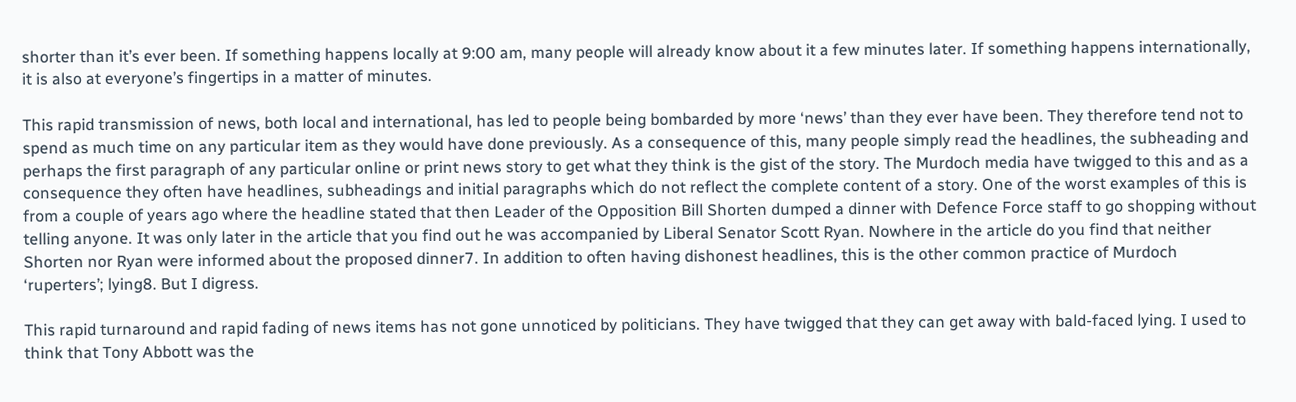shorter than it’s ever been. If something happens locally at 9:00 am, many people will already know about it a few minutes later. If something happens internationally, it is also at everyone’s fingertips in a matter of minutes.

This rapid transmission of news, both local and international, has led to people being bombarded by more ‘news’ than they ever have been. They therefore tend not to spend as much time on any particular item as they would have done previously. As a consequence of this, many people simply read the headlines, the subheading and perhaps the first paragraph of any particular online or print news story to get what they think is the gist of the story. The Murdoch media have twigged to this and as a consequence they often have headlines, subheadings and initial paragraphs which do not reflect the complete content of a story. One of the worst examples of this is from a couple of years ago where the headline stated that then Leader of the Opposition Bill Shorten dumped a dinner with Defence Force staff to go shopping without telling anyone. It was only later in the article that you find out he was accompanied by Liberal Senator Scott Ryan. Nowhere in the article do you find that neither Shorten nor Ryan were informed about the proposed dinner7. In addition to often having dishonest headlines, this is the other common practice of Murdoch ‘ruperters’; lying8. But I digress.

This rapid turnaround and rapid fading of news items has not gone unnoticed by politicians. They have twigged that they can get away with bald-faced lying. I used to think that Tony Abbott was the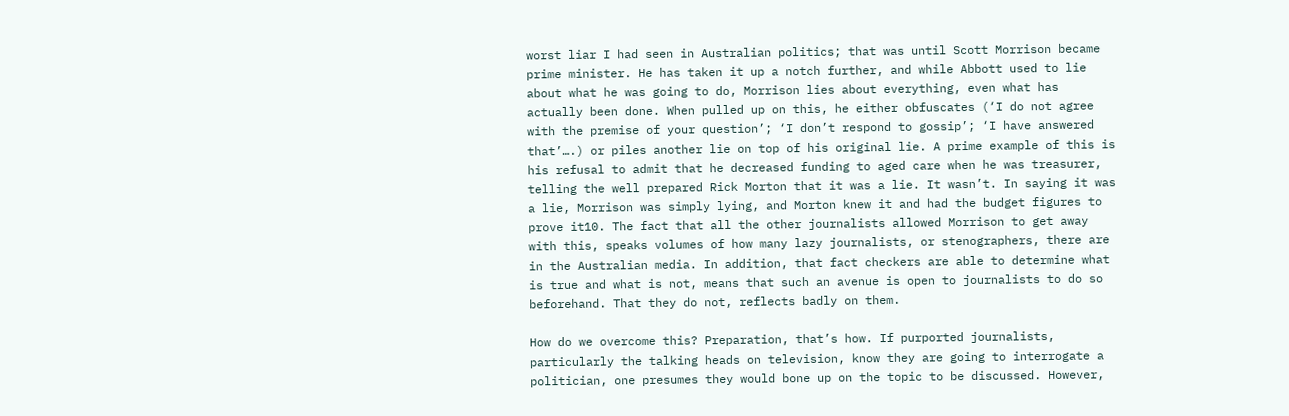worst liar I had seen in Australian politics; that was until Scott Morrison became prime minister. He has taken it up a notch further, and while Abbott used to lie about what he was going to do, Morrison lies about everything, even what has actually been done. When pulled up on this, he either obfuscates (‘I do not agree with the premise of your question’; ‘I don’t respond to gossip’; ‘I have answered that’….) or piles another lie on top of his original lie. A prime example of this is his refusal to admit that he decreased funding to aged care when he was treasurer, telling the well prepared Rick Morton that it was a lie. It wasn’t. In saying it was a lie, Morrison was simply lying, and Morton knew it and had the budget figures to prove it10. The fact that all the other journalists allowed Morrison to get away with this, speaks volumes of how many lazy journalists, or stenographers, there are in the Australian media. In addition, that fact checkers are able to determine what is true and what is not, means that such an avenue is open to journalists to do so beforehand. That they do not, reflects badly on them.

How do we overcome this? Preparation, that’s how. If purported journalists, particularly the talking heads on television, know they are going to interrogate a politician, one presumes they would bone up on the topic to be discussed. However,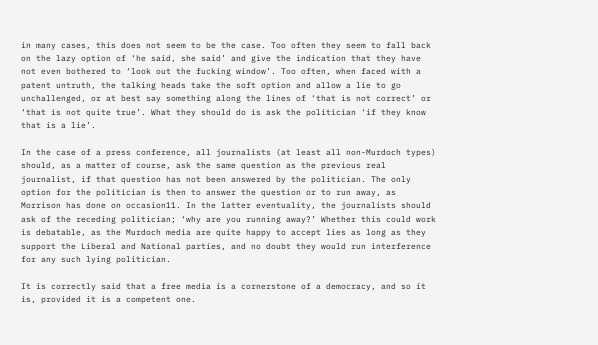in many cases, this does not seem to be the case. Too often they seem to fall back on the lazy option of ‘he said, she said’ and give the indication that they have not even bothered to ‘look out the fucking window’. Too often, when faced with a patent untruth, the talking heads take the soft option and allow a lie to go unchallenged, or at best say something along the lines of ‘that is not correct’ or ‘that is not quite true’. What they should do is ask the politician ‘if they know that is a lie’.

In the case of a press conference, all journalists (at least all non-Murdoch types) should, as a matter of course, ask the same question as the previous real journalist, if that question has not been answered by the politician. The only option for the politician is then to answer the question or to run away, as Morrison has done on occasion11. In the latter eventuality, the journalists should ask of the receding politician; ‘why are you running away?’ Whether this could work is debatable, as the Murdoch media are quite happy to accept lies as long as they support the Liberal and National parties, and no doubt they would run interference for any such lying politician.

It is correctly said that a free media is a cornerstone of a democracy, and so it is, provided it is a competent one.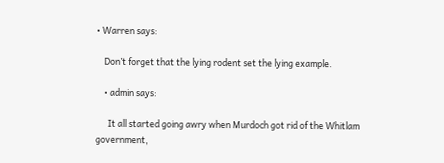• Warren says:

    Don’t forget that the lying rodent set the lying example.

    • admin says:

      It all started going awry when Murdoch got rid of the Whitlam government,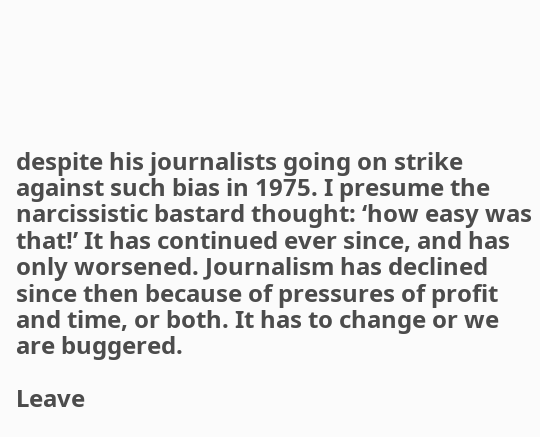despite his journalists going on strike against such bias in 1975. I presume the narcissistic bastard thought: ‘how easy was that!’ It has continued ever since, and has only worsened. Journalism has declined since then because of pressures of profit and time, or both. It has to change or we are buggered.

Leave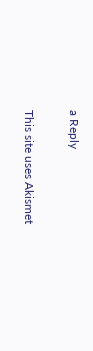a Reply

This site uses Akismet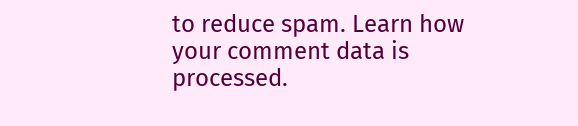to reduce spam. Learn how your comment data is processed.